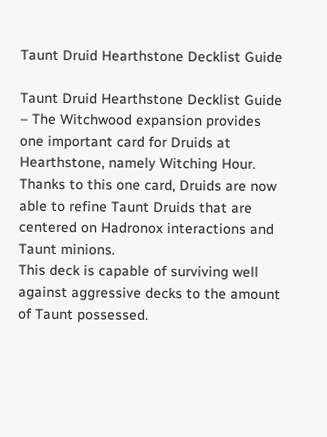Taunt Druid Hearthstone Decklist Guide

Taunt Druid Hearthstone Decklist Guide – The Witchwood expansion provides one important card for Druids at Hearthstone, namely Witching Hour. Thanks to this one card, Druids are now able to refine Taunt Druids that are centered on Hadronox interactions and Taunt minions.
This deck is capable of surviving well against aggressive decks to the amount of Taunt possessed.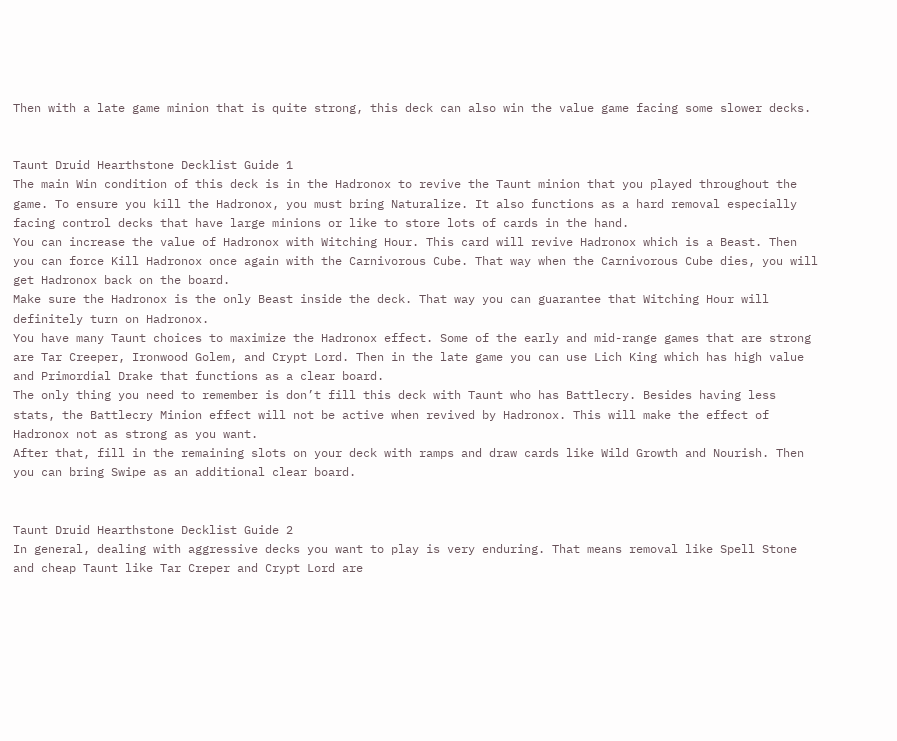Then with a late game minion that is quite strong, this deck can also win the value game facing some slower decks.


Taunt Druid Hearthstone Decklist Guide 1
The main Win condition of this deck is in the Hadronox to revive the Taunt minion that you played throughout the game. To ensure you kill the Hadronox, you must bring Naturalize. It also functions as a hard removal especially facing control decks that have large minions or like to store lots of cards in the hand.
You can increase the value of Hadronox with Witching Hour. This card will revive Hadronox which is a Beast. Then you can force Kill Hadronox once again with the Carnivorous Cube. That way when the Carnivorous Cube dies, you will get Hadronox back on the board.
Make sure the Hadronox is the only Beast inside the deck. That way you can guarantee that Witching Hour will definitely turn on Hadronox.
You have many Taunt choices to maximize the Hadronox effect. Some of the early and mid-range games that are strong are Tar Creeper, Ironwood Golem, and Crypt Lord. Then in the late game you can use Lich King which has high value and Primordial Drake that functions as a clear board.
The only thing you need to remember is don’t fill this deck with Taunt who has Battlecry. Besides having less stats, the Battlecry Minion effect will not be active when revived by Hadronox. This will make the effect of Hadronox not as strong as you want.
After that, fill in the remaining slots on your deck with ramps and draw cards like Wild Growth and Nourish. Then you can bring Swipe as an additional clear board.


Taunt Druid Hearthstone Decklist Guide 2
In general, dealing with aggressive decks you want to play is very enduring. That means removal like Spell Stone and cheap Taunt like Tar Creper and Crypt Lord are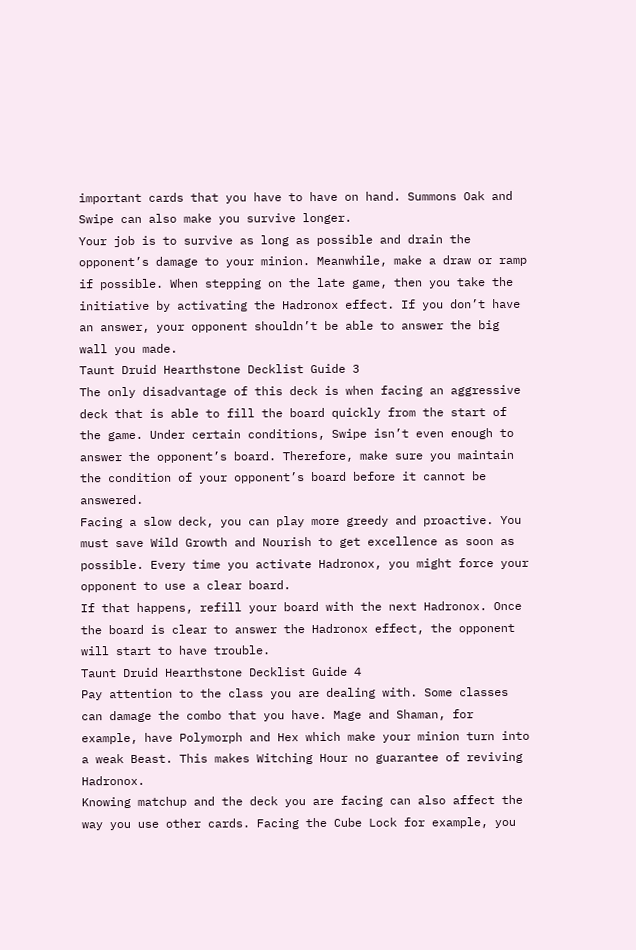important cards that you have to have on hand. Summons Oak and Swipe can also make you survive longer.
Your job is to survive as long as possible and drain the opponent’s damage to your minion. Meanwhile, make a draw or ramp if possible. When stepping on the late game, then you take the initiative by activating the Hadronox effect. If you don’t have an answer, your opponent shouldn’t be able to answer the big wall you made.
Taunt Druid Hearthstone Decklist Guide 3
The only disadvantage of this deck is when facing an aggressive deck that is able to fill the board quickly from the start of the game. Under certain conditions, Swipe isn’t even enough to answer the opponent’s board. Therefore, make sure you maintain the condition of your opponent’s board before it cannot be answered.
Facing a slow deck, you can play more greedy and proactive. You must save Wild Growth and Nourish to get excellence as soon as possible. Every time you activate Hadronox, you might force your opponent to use a clear board.
If that happens, refill your board with the next Hadronox. Once the board is clear to answer the Hadronox effect, the opponent will start to have trouble.
Taunt Druid Hearthstone Decklist Guide 4
Pay attention to the class you are dealing with. Some classes can damage the combo that you have. Mage and Shaman, for example, have Polymorph and Hex which make your minion turn into a weak Beast. This makes Witching Hour no guarantee of reviving Hadronox.
Knowing matchup and the deck you are facing can also affect the way you use other cards. Facing the Cube Lock for example, you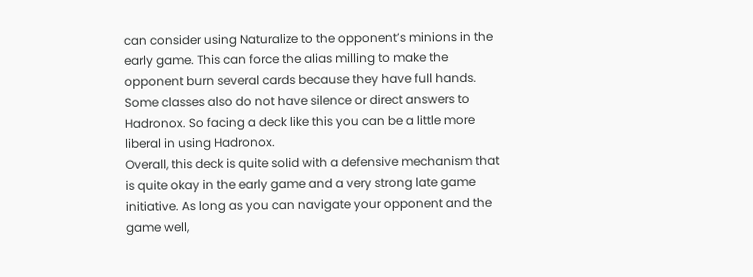can consider using Naturalize to the opponent’s minions in the early game. This can force the alias milling to make the opponent burn several cards because they have full hands.
Some classes also do not have silence or direct answers to Hadronox. So facing a deck like this you can be a little more liberal in using Hadronox.
Overall, this deck is quite solid with a defensive mechanism that is quite okay in the early game and a very strong late game initiative. As long as you can navigate your opponent and the game well,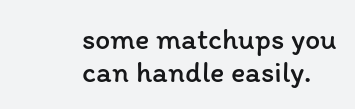some matchups you can handle easily.